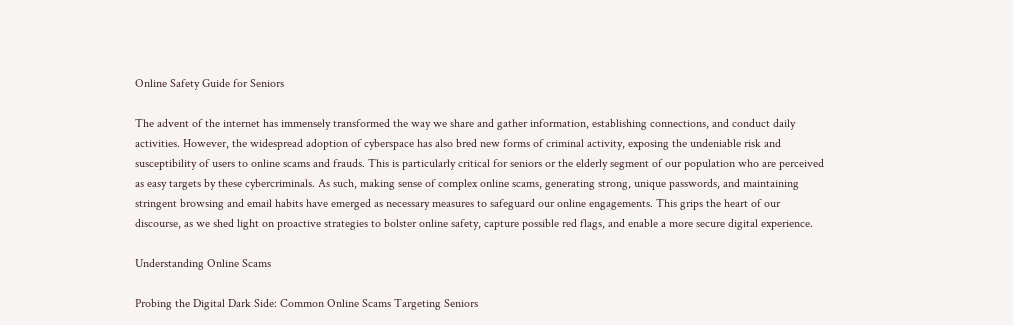Online Safety Guide for Seniors

The advent of the internet has immensely transformed the way we share and gather information, establishing connections, and conduct daily activities. However, the widespread adoption of cyberspace has also bred new forms of criminal activity, exposing the undeniable risk and susceptibility of users to online scams and frauds. This is particularly critical for seniors or the elderly segment of our population who are perceived as easy targets by these cybercriminals. As such, making sense of complex online scams, generating strong, unique passwords, and maintaining stringent browsing and email habits have emerged as necessary measures to safeguard our online engagements. This grips the heart of our discourse, as we shed light on proactive strategies to bolster online safety, capture possible red flags, and enable a more secure digital experience.

Understanding Online Scams

Probing the Digital Dark Side: Common Online Scams Targeting Seniors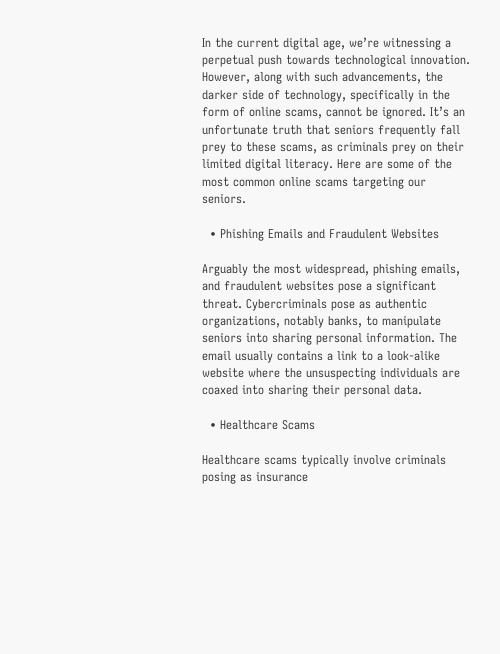In the current digital age, we’re witnessing a perpetual push towards technological innovation. However, along with such advancements, the darker side of technology, specifically in the form of online scams, cannot be ignored. It’s an unfortunate truth that seniors frequently fall prey to these scams, as criminals prey on their limited digital literacy. Here are some of the most common online scams targeting our seniors.

  • Phishing Emails and Fraudulent Websites

Arguably the most widespread, phishing emails, and fraudulent websites pose a significant threat. Cybercriminals pose as authentic organizations, notably banks, to manipulate seniors into sharing personal information. The email usually contains a link to a look-alike website where the unsuspecting individuals are coaxed into sharing their personal data.

  • Healthcare Scams

Healthcare scams typically involve criminals posing as insurance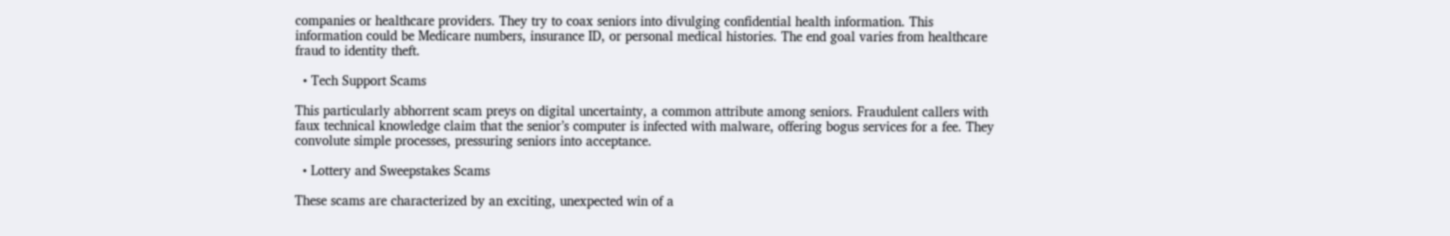companies or healthcare providers. They try to coax seniors into divulging confidential health information. This information could be Medicare numbers, insurance ID, or personal medical histories. The end goal varies from healthcare fraud to identity theft.

  • Tech Support Scams

This particularly abhorrent scam preys on digital uncertainty, a common attribute among seniors. Fraudulent callers with faux technical knowledge claim that the senior’s computer is infected with malware, offering bogus services for a fee. They convolute simple processes, pressuring seniors into acceptance.

  • Lottery and Sweepstakes Scams

These scams are characterized by an exciting, unexpected win of a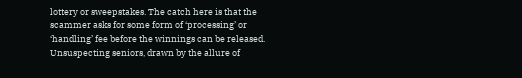lottery or sweepstakes. The catch here is that the scammer asks for some form of ‘processing’ or ‘handling’ fee before the winnings can be released. Unsuspecting seniors, drawn by the allure of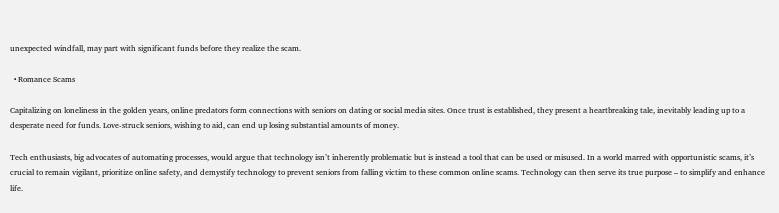unexpected windfall, may part with significant funds before they realize the scam.

  • Romance Scams

Capitalizing on loneliness in the golden years, online predators form connections with seniors on dating or social media sites. Once trust is established, they present a heartbreaking tale, inevitably leading up to a desperate need for funds. Love-struck seniors, wishing to aid, can end up losing substantial amounts of money.

Tech enthusiasts, big advocates of automating processes, would argue that technology isn’t inherently problematic but is instead a tool that can be used or misused. In a world marred with opportunistic scams, it’s crucial to remain vigilant, prioritize online safety, and demystify technology to prevent seniors from falling victim to these common online scams. Technology can then serve its true purpose – to simplify and enhance life.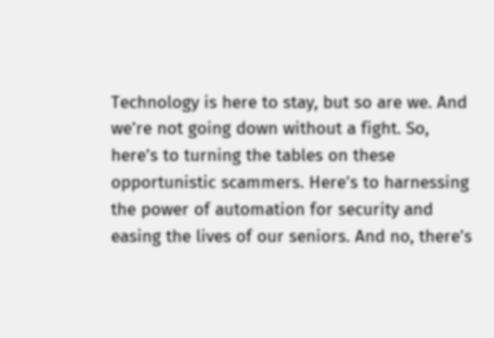Technology is here to stay, but so are we. And we’re not going down without a fight. So, here’s to turning the tables on these opportunistic scammers. Here’s to harnessing the power of automation for security and easing the lives of our seniors. And no, there’s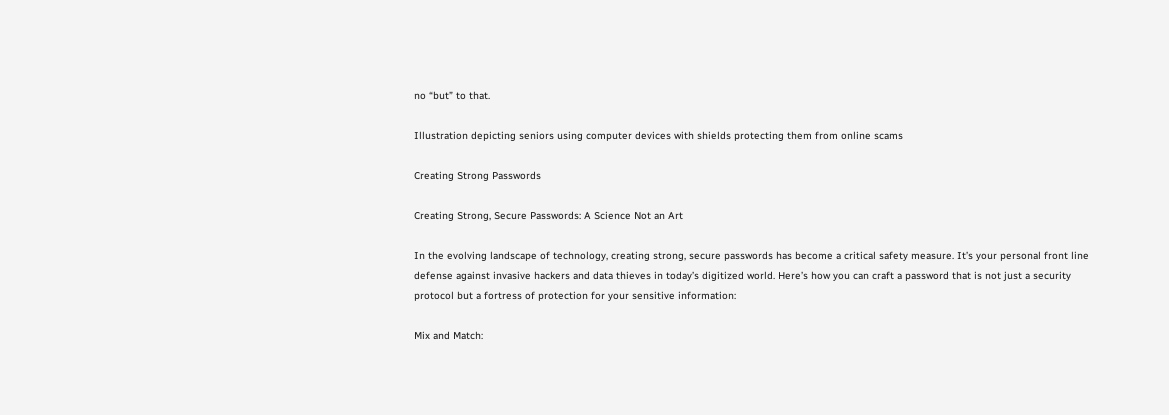no “but” to that.

Illustration depicting seniors using computer devices with shields protecting them from online scams

Creating Strong Passwords

Creating Strong, Secure Passwords: A Science Not an Art

In the evolving landscape of technology, creating strong, secure passwords has become a critical safety measure. It’s your personal front line defense against invasive hackers and data thieves in today’s digitized world. Here’s how you can craft a password that is not just a security protocol but a fortress of protection for your sensitive information:

Mix and Match: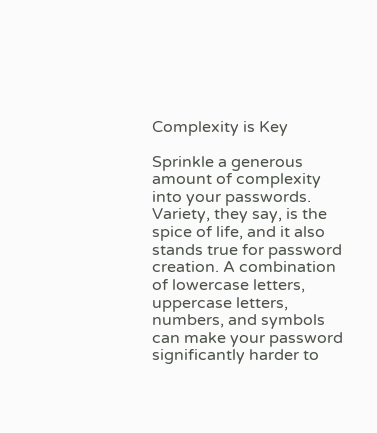Complexity is Key

Sprinkle a generous amount of complexity into your passwords. Variety, they say, is the spice of life, and it also stands true for password creation. A combination of lowercase letters, uppercase letters, numbers, and symbols can make your password significantly harder to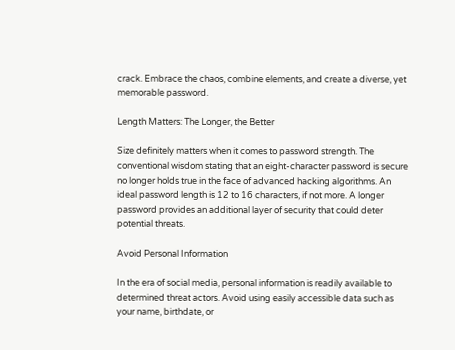crack. Embrace the chaos, combine elements, and create a diverse, yet memorable password.

Length Matters: The Longer, the Better

Size definitely matters when it comes to password strength. The conventional wisdom stating that an eight-character password is secure no longer holds true in the face of advanced hacking algorithms. An ideal password length is 12 to 16 characters, if not more. A longer password provides an additional layer of security that could deter potential threats.

Avoid Personal Information

In the era of social media, personal information is readily available to determined threat actors. Avoid using easily accessible data such as your name, birthdate, or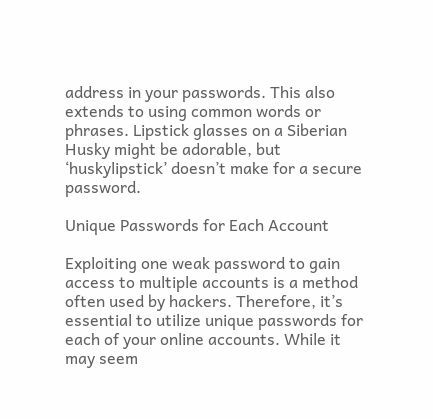address in your passwords. This also extends to using common words or phrases. Lipstick glasses on a Siberian Husky might be adorable, but ‘huskylipstick’ doesn’t make for a secure password.

Unique Passwords for Each Account

Exploiting one weak password to gain access to multiple accounts is a method often used by hackers. Therefore, it’s essential to utilize unique passwords for each of your online accounts. While it may seem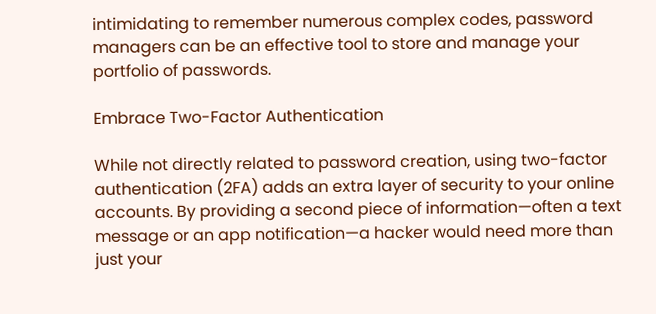intimidating to remember numerous complex codes, password managers can be an effective tool to store and manage your portfolio of passwords.

Embrace Two-Factor Authentication

While not directly related to password creation, using two-factor authentication (2FA) adds an extra layer of security to your online accounts. By providing a second piece of information—often a text message or an app notification—a hacker would need more than just your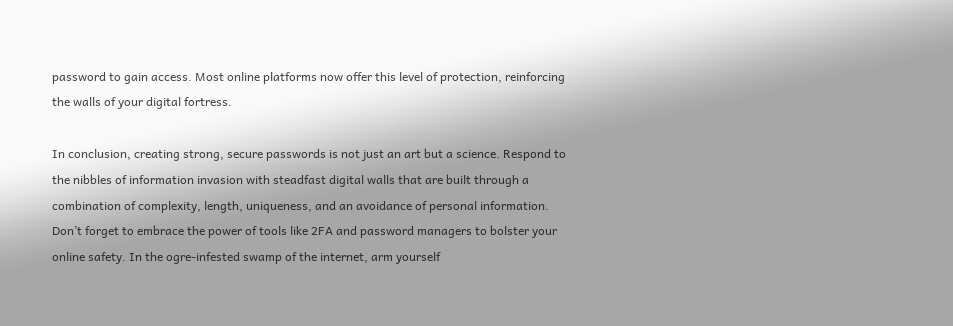password to gain access. Most online platforms now offer this level of protection, reinforcing the walls of your digital fortress.

In conclusion, creating strong, secure passwords is not just an art but a science. Respond to the nibbles of information invasion with steadfast digital walls that are built through a combination of complexity, length, uniqueness, and an avoidance of personal information. Don’t forget to embrace the power of tools like 2FA and password managers to bolster your online safety. In the ogre-infested swamp of the internet, arm yourself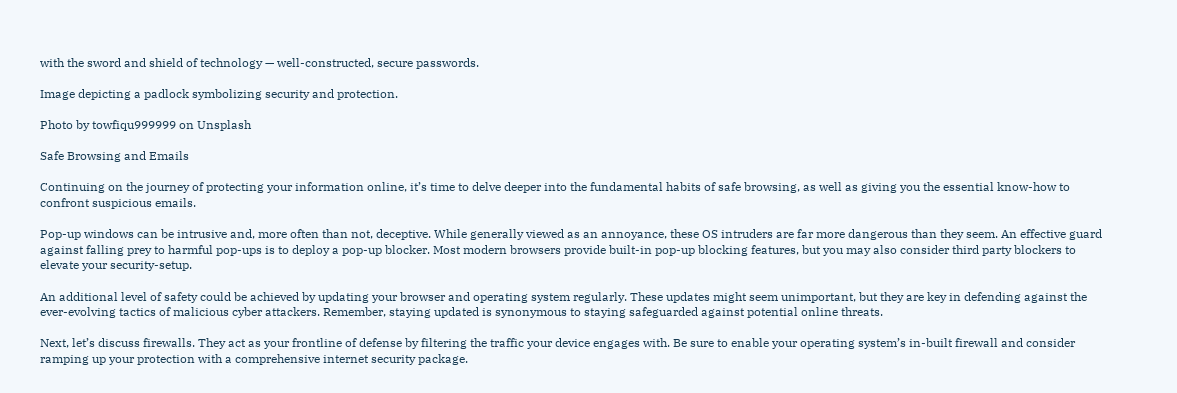with the sword and shield of technology — well-constructed, secure passwords.

Image depicting a padlock symbolizing security and protection.

Photo by towfiqu999999 on Unsplash

Safe Browsing and Emails

Continuing on the journey of protecting your information online, it’s time to delve deeper into the fundamental habits of safe browsing, as well as giving you the essential know-how to confront suspicious emails.

Pop-up windows can be intrusive and, more often than not, deceptive. While generally viewed as an annoyance, these OS intruders are far more dangerous than they seem. An effective guard against falling prey to harmful pop-ups is to deploy a pop-up blocker. Most modern browsers provide built-in pop-up blocking features, but you may also consider third party blockers to elevate your security-setup.

An additional level of safety could be achieved by updating your browser and operating system regularly. These updates might seem unimportant, but they are key in defending against the ever-evolving tactics of malicious cyber attackers. Remember, staying updated is synonymous to staying safeguarded against potential online threats.

Next, let’s discuss firewalls. They act as your frontline of defense by filtering the traffic your device engages with. Be sure to enable your operating system’s in-built firewall and consider ramping up your protection with a comprehensive internet security package.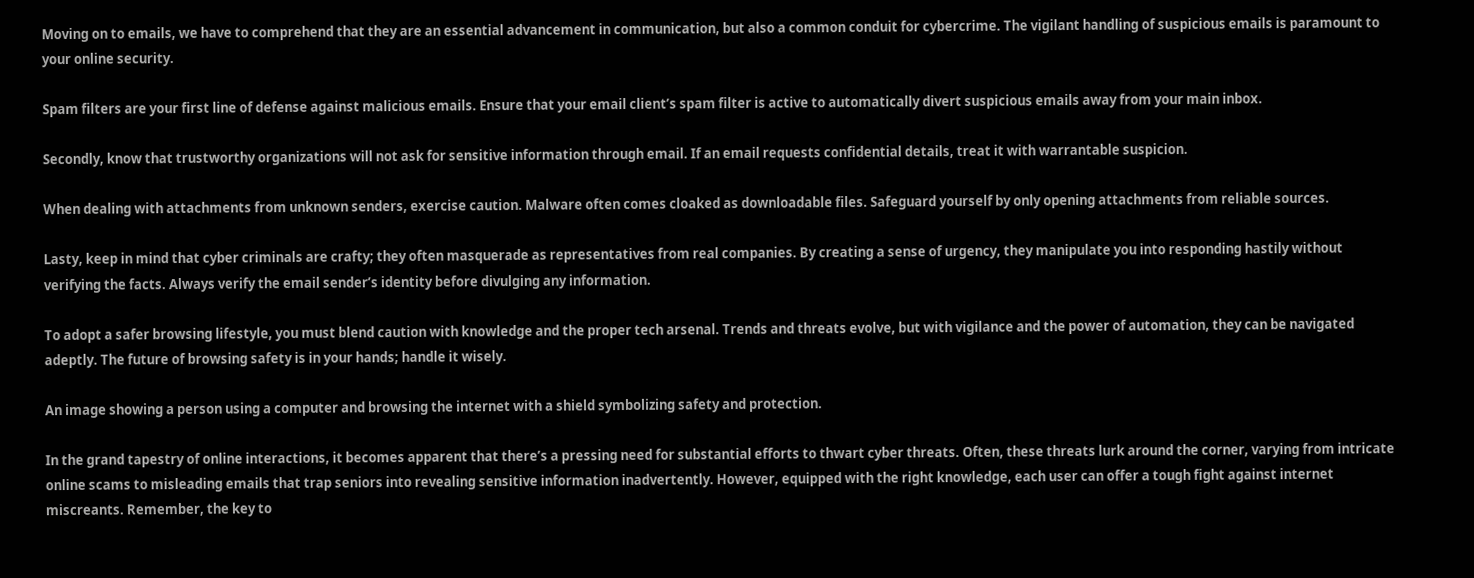Moving on to emails, we have to comprehend that they are an essential advancement in communication, but also a common conduit for cybercrime. The vigilant handling of suspicious emails is paramount to your online security.

Spam filters are your first line of defense against malicious emails. Ensure that your email client’s spam filter is active to automatically divert suspicious emails away from your main inbox.

Secondly, know that trustworthy organizations will not ask for sensitive information through email. If an email requests confidential details, treat it with warrantable suspicion.

When dealing with attachments from unknown senders, exercise caution. Malware often comes cloaked as downloadable files. Safeguard yourself by only opening attachments from reliable sources.

Lasty, keep in mind that cyber criminals are crafty; they often masquerade as representatives from real companies. By creating a sense of urgency, they manipulate you into responding hastily without verifying the facts. Always verify the email sender’s identity before divulging any information.

To adopt a safer browsing lifestyle, you must blend caution with knowledge and the proper tech arsenal. Trends and threats evolve, but with vigilance and the power of automation, they can be navigated adeptly. The future of browsing safety is in your hands; handle it wisely.

An image showing a person using a computer and browsing the internet with a shield symbolizing safety and protection.

In the grand tapestry of online interactions, it becomes apparent that there’s a pressing need for substantial efforts to thwart cyber threats. Often, these threats lurk around the corner, varying from intricate online scams to misleading emails that trap seniors into revealing sensitive information inadvertently. However, equipped with the right knowledge, each user can offer a tough fight against internet miscreants. Remember, the key to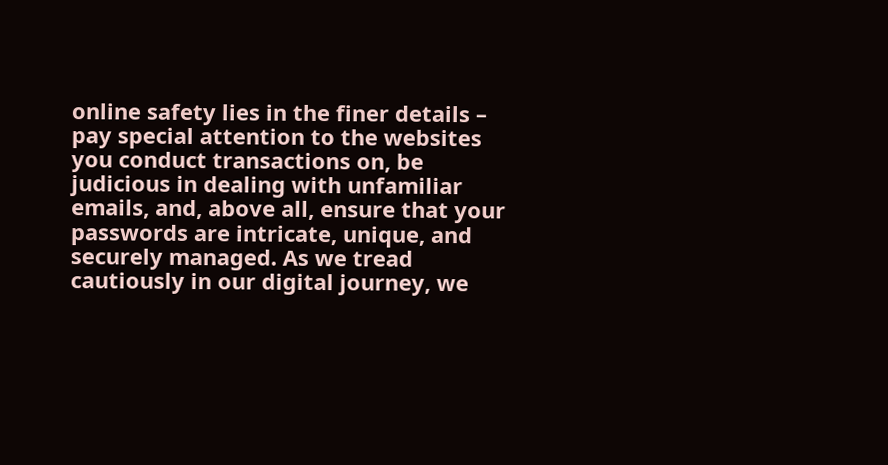online safety lies in the finer details – pay special attention to the websites you conduct transactions on, be judicious in dealing with unfamiliar emails, and, above all, ensure that your passwords are intricate, unique, and securely managed. As we tread cautiously in our digital journey, we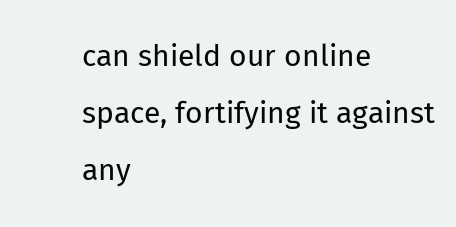can shield our online space, fortifying it against any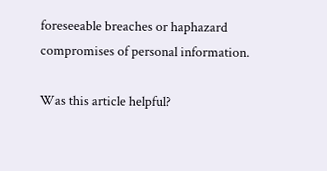foreseeable breaches or haphazard compromises of personal information.

Was this article helpful?